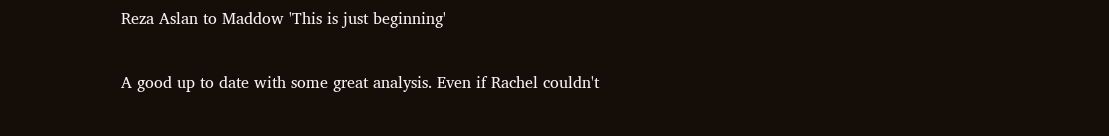Reza Aslan to Maddow 'This is just beginning'

A good up to date with some great analysis. Even if Rachel couldn't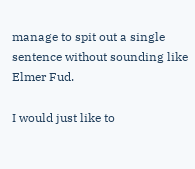manage to spit out a single sentence without sounding like Elmer Fud.

I would just like to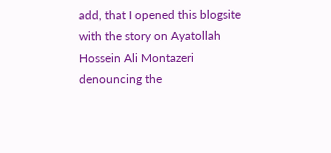add, that I opened this blogsite with the story on Ayatollah Hossein Ali Montazeri denouncing the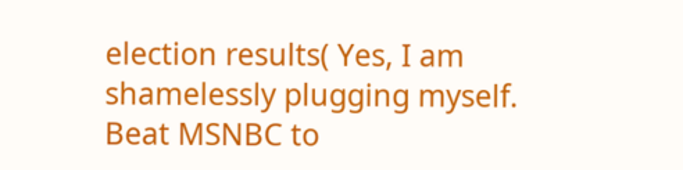election results( Yes, I am shamelessly plugging myself. Beat MSNBC to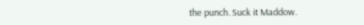the punch. Suck it Maddow.